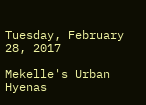Tuesday, February 28, 2017

Mekelle's Urban Hyenas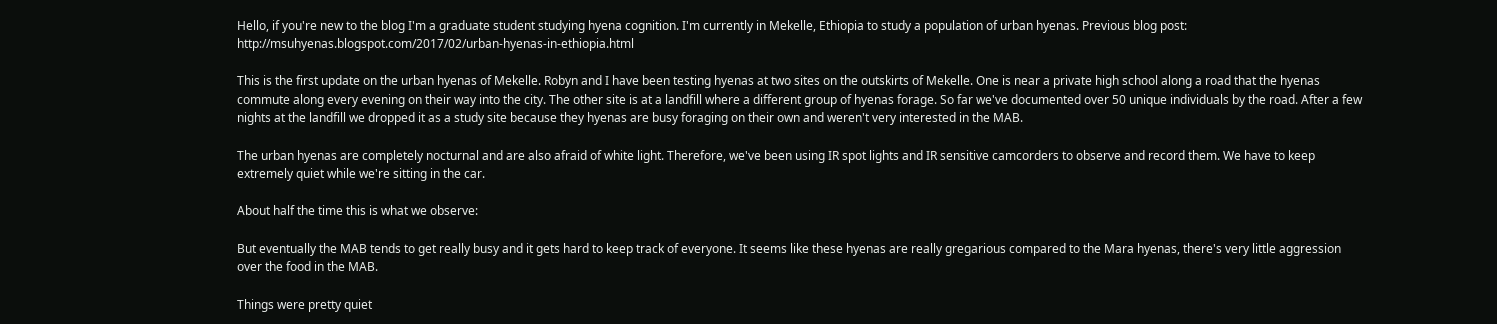Hello, if you're new to the blog I'm a graduate student studying hyena cognition. I'm currently in Mekelle, Ethiopia to study a population of urban hyenas. Previous blog post: http://msuhyenas.blogspot.com/2017/02/urban-hyenas-in-ethiopia.html

This is the first update on the urban hyenas of Mekelle. Robyn and I have been testing hyenas at two sites on the outskirts of Mekelle. One is near a private high school along a road that the hyenas commute along every evening on their way into the city. The other site is at a landfill where a different group of hyenas forage. So far we've documented over 50 unique individuals by the road. After a few nights at the landfill we dropped it as a study site because they hyenas are busy foraging on their own and weren't very interested in the MAB.

The urban hyenas are completely nocturnal and are also afraid of white light. Therefore, we've been using IR spot lights and IR sensitive camcorders to observe and record them. We have to keep extremely quiet while we're sitting in the car.

About half the time this is what we observe:

But eventually the MAB tends to get really busy and it gets hard to keep track of everyone. It seems like these hyenas are really gregarious compared to the Mara hyenas, there's very little aggression over the food in the MAB.

Things were pretty quiet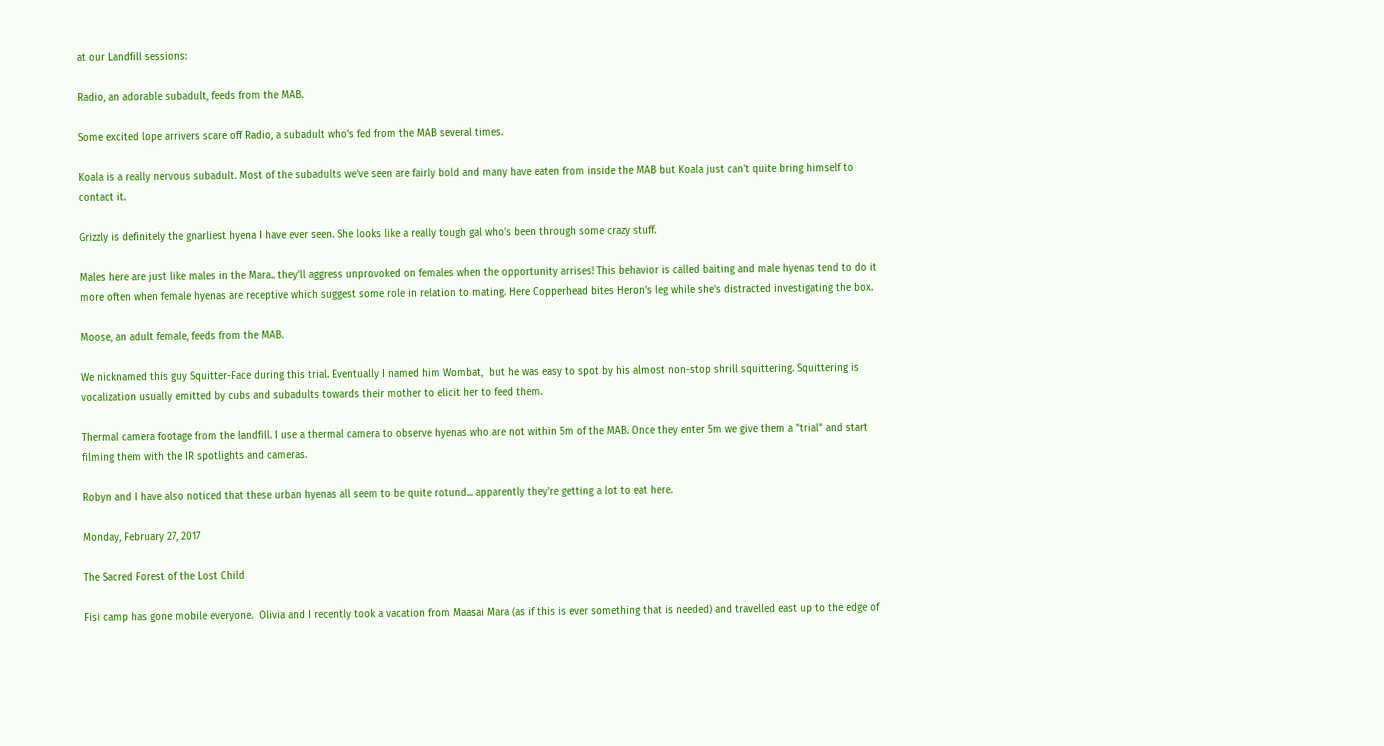at our Landfill sessions:

Radio, an adorable subadult, feeds from the MAB.

Some excited lope arrivers scare off Radio, a subadult who's fed from the MAB several times.

Koala is a really nervous subadult. Most of the subadults we've seen are fairly bold and many have eaten from inside the MAB but Koala just can't quite bring himself to contact it.

Grizzly is definitely the gnarliest hyena I have ever seen. She looks like a really tough gal who's been through some crazy stuff.

Males here are just like males in the Mara.. they'll aggress unprovoked on females when the opportunity arrises! This behavior is called baiting and male hyenas tend to do it more often when female hyenas are receptive which suggest some role in relation to mating. Here Copperhead bites Heron's leg while she's distracted investigating the box.

Moose, an adult female, feeds from the MAB.

We nicknamed this guy Squitter-Face during this trial. Eventually I named him Wombat,  but he was easy to spot by his almost non-stop shrill squittering. Squittering is vocalization usually emitted by cubs and subadults towards their mother to elicit her to feed them.

Thermal camera footage from the landfill. I use a thermal camera to observe hyenas who are not within 5m of the MAB. Once they enter 5m we give them a "trial" and start filming them with the IR spotlights and cameras.

Robyn and I have also noticed that these urban hyenas all seem to be quite rotund... apparently they're getting a lot to eat here.

Monday, February 27, 2017

The Sacred Forest of the Lost Child

Fisi camp has gone mobile everyone.  Olivia and I recently took a vacation from Maasai Mara (as if this is ever something that is needed) and travelled east up to the edge of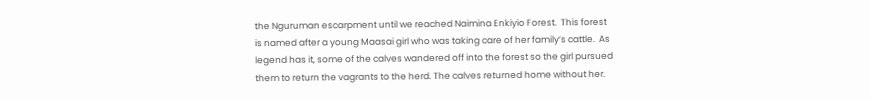the Nguruman escarpment until we reached Naimina Enkiyio Forest.  This forest is named after a young Maasai girl who was taking care of her family’s cattle.  As legend has it, some of the calves wandered off into the forest so the girl pursued them to return the vagrants to the herd. The calves returned home without her.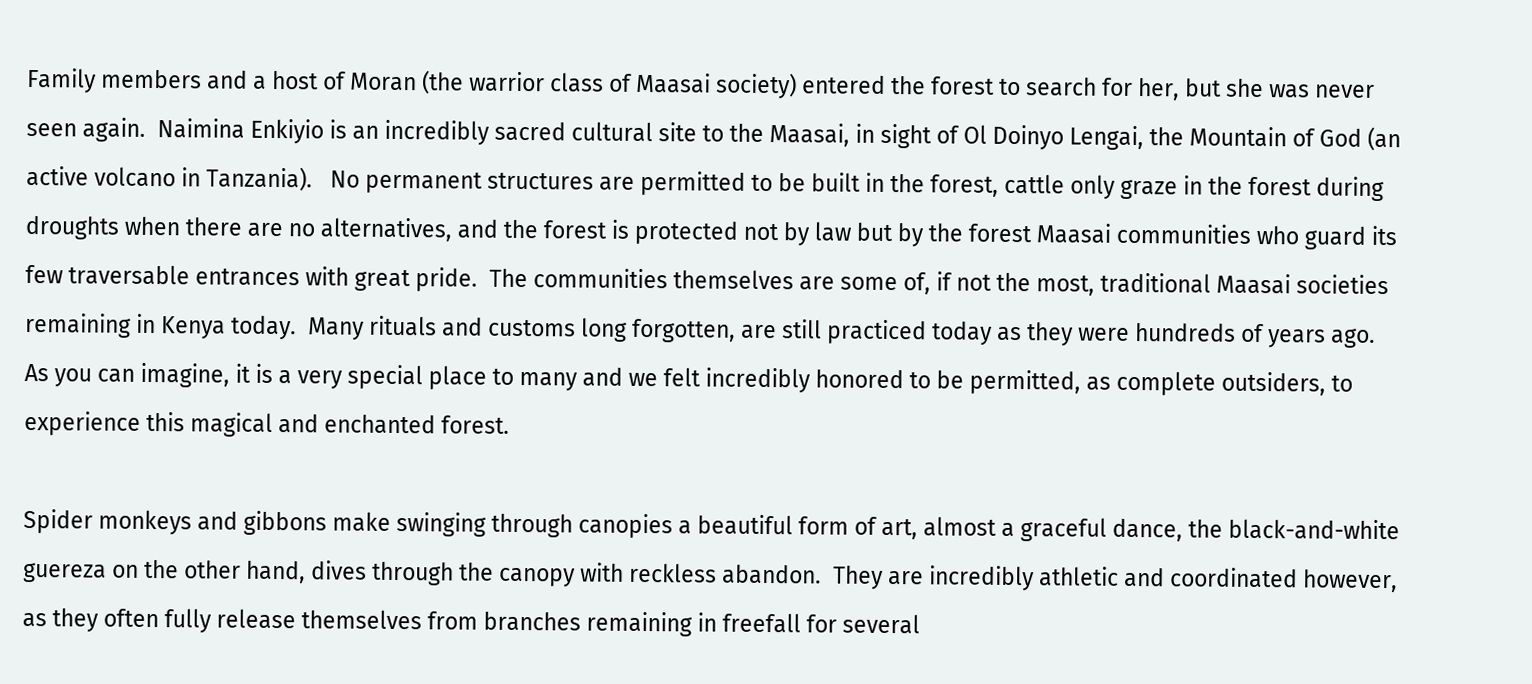Family members and a host of Moran (the warrior class of Maasai society) entered the forest to search for her, but she was never seen again.  Naimina Enkiyio is an incredibly sacred cultural site to the Maasai, in sight of Ol Doinyo Lengai, the Mountain of God (an active volcano in Tanzania).   No permanent structures are permitted to be built in the forest, cattle only graze in the forest during droughts when there are no alternatives, and the forest is protected not by law but by the forest Maasai communities who guard its few traversable entrances with great pride.  The communities themselves are some of, if not the most, traditional Maasai societies remaining in Kenya today.  Many rituals and customs long forgotten, are still practiced today as they were hundreds of years ago.  As you can imagine, it is a very special place to many and we felt incredibly honored to be permitted, as complete outsiders, to experience this magical and enchanted forest.

Spider monkeys and gibbons make swinging through canopies a beautiful form of art, almost a graceful dance, the black-and-white guereza on the other hand, dives through the canopy with reckless abandon.  They are incredibly athletic and coordinated however, as they often fully release themselves from branches remaining in freefall for several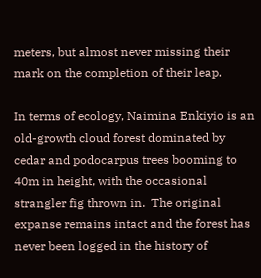meters, but almost never missing their mark on the completion of their leap.

In terms of ecology, Naimina Enkiyio is an old-growth cloud forest dominated by cedar and podocarpus trees booming to 40m in height, with the occasional strangler fig thrown in.  The original expanse remains intact and the forest has never been logged in the history of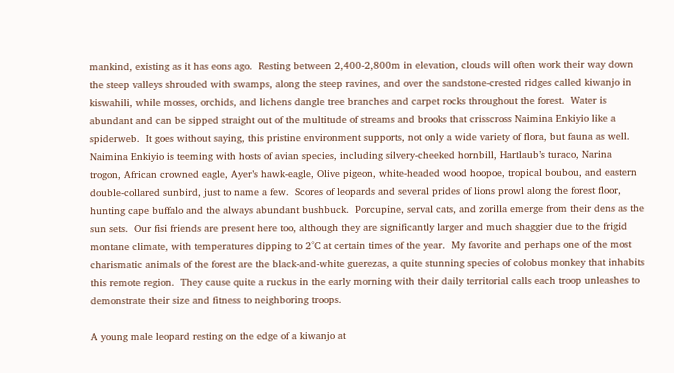mankind, existing as it has eons ago.  Resting between 2,400-2,800m in elevation, clouds will often work their way down the steep valleys shrouded with swamps, along the steep ravines, and over the sandstone-crested ridges called kiwanjo in kiswahili, while mosses, orchids, and lichens dangle tree branches and carpet rocks throughout the forest.  Water is abundant and can be sipped straight out of the multitude of streams and brooks that crisscross Naimina Enkiyio like a spiderweb.  It goes without saying, this pristine environment supports, not only a wide variety of flora, but fauna as well.  Naimina Enkiyio is teeming with hosts of avian species, including silvery-cheeked hornbill, Hartlaub’s turaco, Narina trogon, African crowned eagle, Ayer’s hawk-eagle, Olive pigeon, white-headed wood hoopoe, tropical boubou, and eastern double-collared sunbird, just to name a few.  Scores of leopards and several prides of lions prowl along the forest floor, hunting cape buffalo and the always abundant bushbuck.  Porcupine, serval cats, and zorilla emerge from their dens as the sun sets.  Our fisi friends are present here too, although they are significantly larger and much shaggier due to the frigid montane climate, with temperatures dipping to 2°C at certain times of the year.  My favorite and perhaps one of the most charismatic animals of the forest are the black-and-white guerezas, a quite stunning species of colobus monkey that inhabits this remote region.  They cause quite a ruckus in the early morning with their daily territorial calls each troop unleashes to demonstrate their size and fitness to neighboring troops.

A young male leopard resting on the edge of a kiwanjo at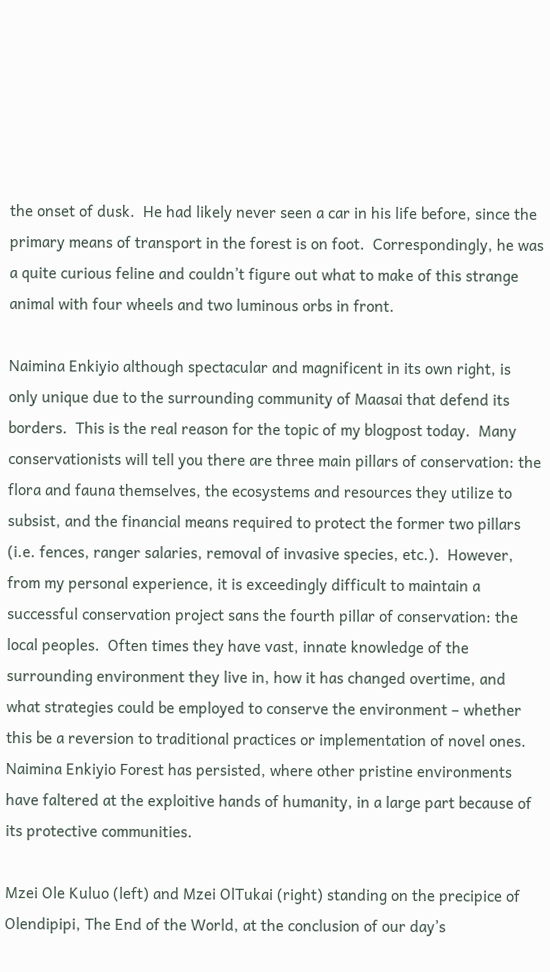the onset of dusk.  He had likely never seen a car in his life before, since the primary means of transport in the forest is on foot.  Correspondingly, he was a quite curious feline and couldn’t figure out what to make of this strange animal with four wheels and two luminous orbs in front.

Naimina Enkiyio although spectacular and magnificent in its own right, is only unique due to the surrounding community of Maasai that defend its borders.  This is the real reason for the topic of my blogpost today.  Many conservationists will tell you there are three main pillars of conservation: the flora and fauna themselves, the ecosystems and resources they utilize to subsist, and the financial means required to protect the former two pillars (i.e. fences, ranger salaries, removal of invasive species, etc.).  However, from my personal experience, it is exceedingly difficult to maintain a successful conservation project sans the fourth pillar of conservation: the local peoples.  Often times they have vast, innate knowledge of the surrounding environment they live in, how it has changed overtime, and what strategies could be employed to conserve the environment – whether this be a reversion to traditional practices or implementation of novel ones.  Naimina Enkiyio Forest has persisted, where other pristine environments have faltered at the exploitive hands of humanity, in a large part because of its protective communities.

Mzei Ole Kuluo (left) and Mzei OlTukai (right) standing on the precipice of Olendipipi, The End of the World, at the conclusion of our day’s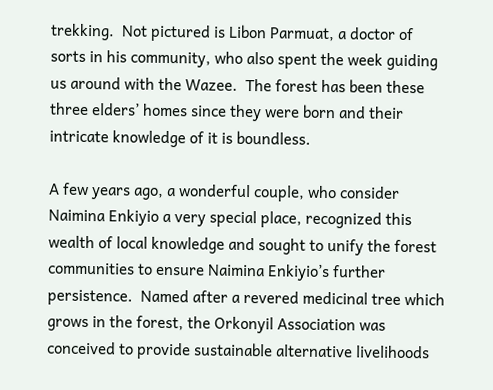trekking.  Not pictured is Libon Parmuat, a doctor of sorts in his community, who also spent the week guiding us around with the Wazee.  The forest has been these three elders’ homes since they were born and their intricate knowledge of it is boundless.

A few years ago, a wonderful couple, who consider Naimina Enkiyio a very special place, recognized this wealth of local knowledge and sought to unify the forest communities to ensure Naimina Enkiyio’s further persistence.  Named after a revered medicinal tree which grows in the forest, the Orkonyil Association was conceived to provide sustainable alternative livelihoods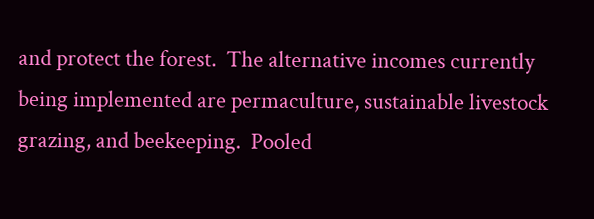and protect the forest.  The alternative incomes currently being implemented are permaculture, sustainable livestock grazing, and beekeeping.  Pooled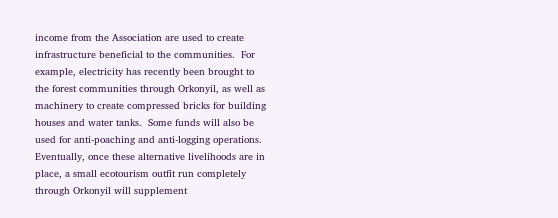income from the Association are used to create infrastructure beneficial to the communities.  For example, electricity has recently been brought to the forest communities through Orkonyil, as well as machinery to create compressed bricks for building houses and water tanks.  Some funds will also be used for anti-poaching and anti-logging operations.  Eventually, once these alternative livelihoods are in place, a small ecotourism outfit run completely through Orkonyil will supplement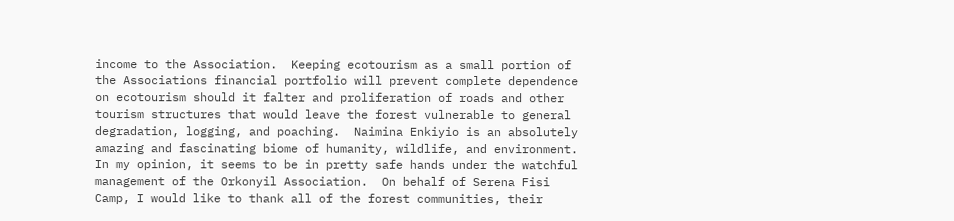income to the Association.  Keeping ecotourism as a small portion of the Associations financial portfolio will prevent complete dependence on ecotourism should it falter and proliferation of roads and other tourism structures that would leave the forest vulnerable to general degradation, logging, and poaching.  Naimina Enkiyio is an absolutely amazing and fascinating biome of humanity, wildlife, and environment.  In my opinion, it seems to be in pretty safe hands under the watchful management of the Orkonyil Association.  On behalf of Serena Fisi Camp, I would like to thank all of the forest communities, their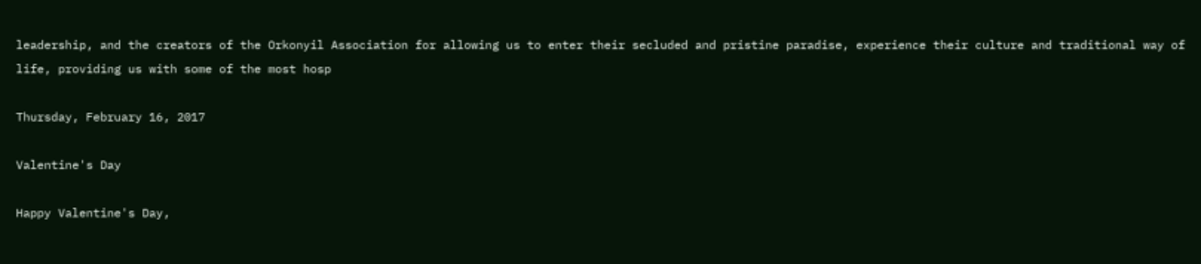leadership, and the creators of the Orkonyil Association for allowing us to enter their secluded and pristine paradise, experience their culture and traditional way of life, providing us with some of the most hosp

Thursday, February 16, 2017

Valentine's Day

Happy Valentine's Day,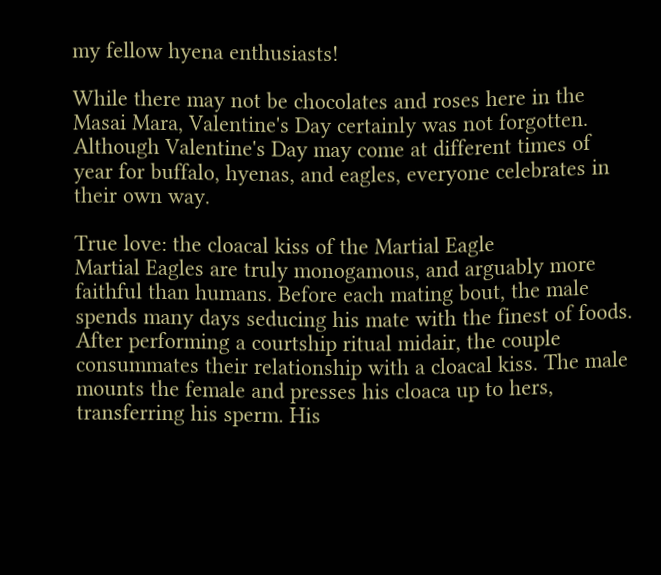my fellow hyena enthusiasts!

While there may not be chocolates and roses here in the Masai Mara, Valentine's Day certainly was not forgotten. Although Valentine's Day may come at different times of year for buffalo, hyenas, and eagles, everyone celebrates in their own way.

True love: the cloacal kiss of the Martial Eagle
Martial Eagles are truly monogamous, and arguably more faithful than humans. Before each mating bout, the male spends many days seducing his mate with the finest of foods. After performing a courtship ritual midair, the couple consummates their relationship with a cloacal kiss. The male mounts the female and presses his cloaca up to hers, transferring his sperm. His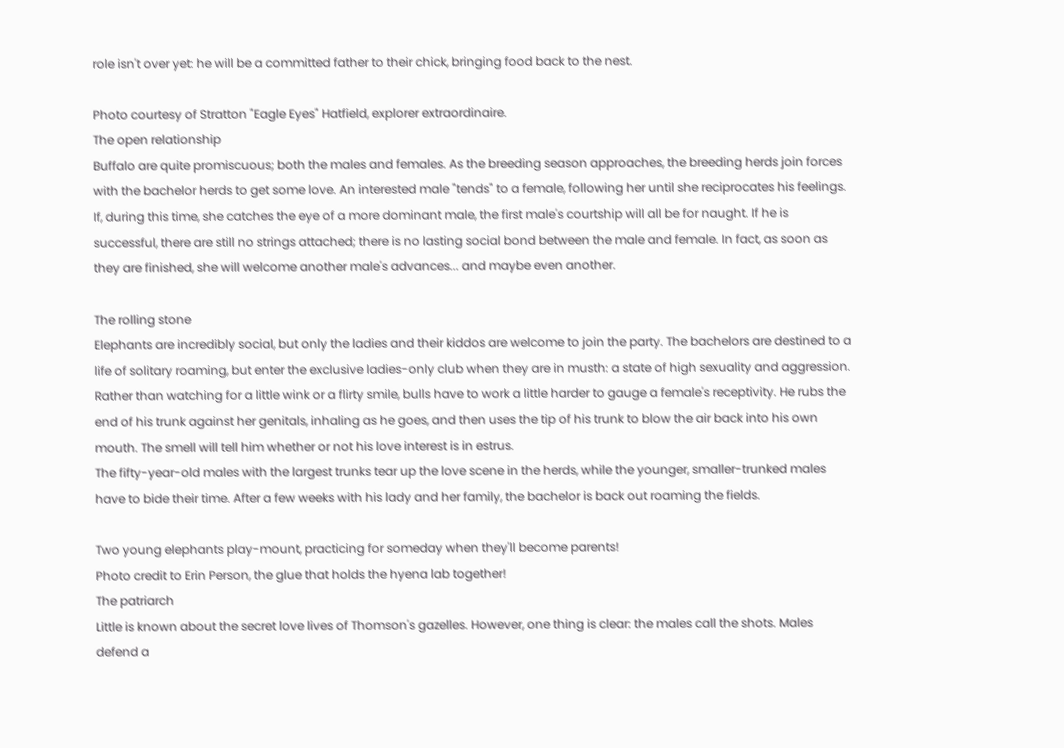role isn't over yet: he will be a committed father to their chick, bringing food back to the nest.

Photo courtesy of Stratton "Eagle Eyes" Hatfield, explorer extraordinaire.
The open relationship
Buffalo are quite promiscuous; both the males and females. As the breeding season approaches, the breeding herds join forces with the bachelor herds to get some love. An interested male "tends" to a female, following her until she reciprocates his feelings. If, during this time, she catches the eye of a more dominant male, the first male's courtship will all be for naught. If he is successful, there are still no strings attached; there is no lasting social bond between the male and female. In fact, as soon as they are finished, she will welcome another male's advances... and maybe even another.

The rolling stone
Elephants are incredibly social, but only the ladies and their kiddos are welcome to join the party. The bachelors are destined to a life of solitary roaming, but enter the exclusive ladies-only club when they are in musth: a state of high sexuality and aggression.
Rather than watching for a little wink or a flirty smile, bulls have to work a little harder to gauge a female's receptivity. He rubs the end of his trunk against her genitals, inhaling as he goes, and then uses the tip of his trunk to blow the air back into his own mouth. The smell will tell him whether or not his love interest is in estrus.
The fifty-year-old males with the largest trunks tear up the love scene in the herds, while the younger, smaller-trunked males have to bide their time. After a few weeks with his lady and her family, the bachelor is back out roaming the fields.

Two young elephants play-mount, practicing for someday when they'll become parents!
Photo credit to Erin Person, the glue that holds the hyena lab together!
The patriarch
Little is known about the secret love lives of Thomson's gazelles. However, one thing is clear: the males call the shots. Males defend a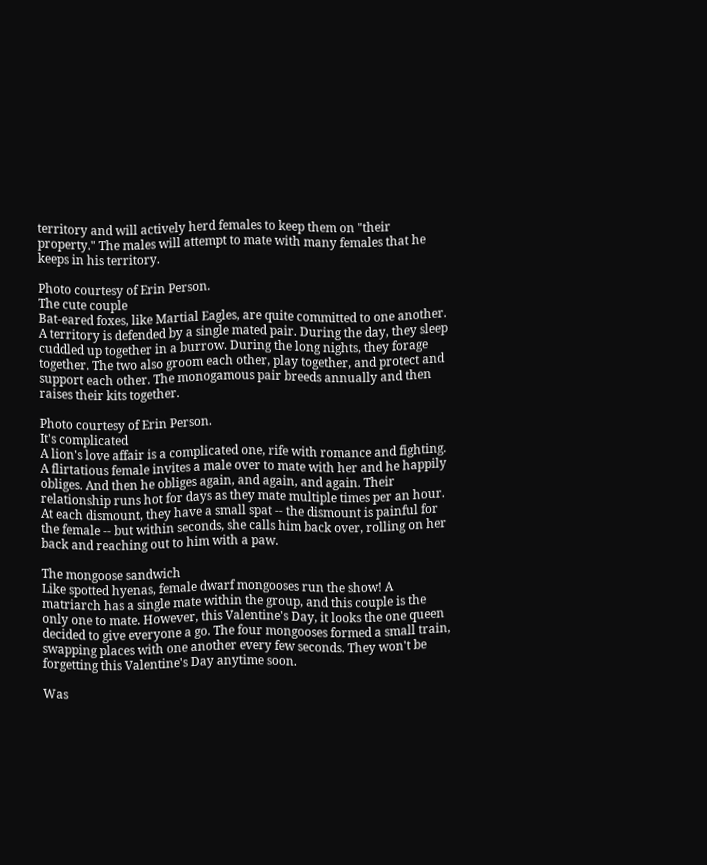territory and will actively herd females to keep them on "their property." The males will attempt to mate with many females that he keeps in his territory.

Photo courtesy of Erin Person.
The cute couple
Bat-eared foxes, like Martial Eagles, are quite committed to one another. A territory is defended by a single mated pair. During the day, they sleep cuddled up together in a burrow. During the long nights, they forage together. The two also groom each other, play together, and protect and support each other. The monogamous pair breeds annually and then raises their kits together.

Photo courtesy of Erin Person.
It's complicated
A lion's love affair is a complicated one, rife with romance and fighting. A flirtatious female invites a male over to mate with her and he happily obliges. And then he obliges again, and again, and again. Their relationship runs hot for days as they mate multiple times per an hour. At each dismount, they have a small spat -- the dismount is painful for the female -- but within seconds, she calls him back over, rolling on her back and reaching out to him with a paw.

The mongoose sandwich
Like spotted hyenas, female dwarf mongooses run the show! A matriarch has a single mate within the group, and this couple is the only one to mate. However, this Valentine's Day, it looks the one queen decided to give everyone a go. The four mongooses formed a small train, swapping places with one another every few seconds. They won't be forgetting this Valentine's Day anytime soon.

Was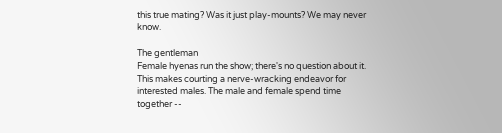this true mating? Was it just play-mounts? We may never know.

The gentleman
Female hyenas run the show; there's no question about it. This makes courting a nerve-wracking endeavor for interested males. The male and female spend time together --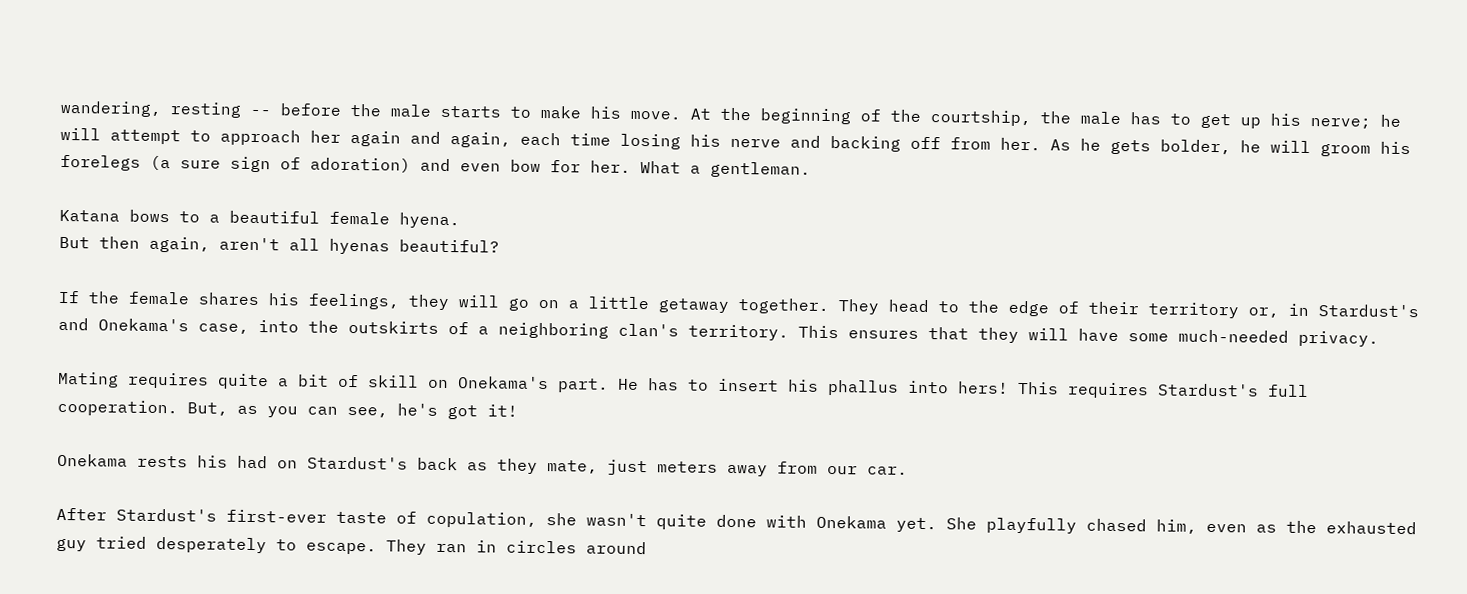wandering, resting -- before the male starts to make his move. At the beginning of the courtship, the male has to get up his nerve; he will attempt to approach her again and again, each time losing his nerve and backing off from her. As he gets bolder, he will groom his forelegs (a sure sign of adoration) and even bow for her. What a gentleman.

Katana bows to a beautiful female hyena.
But then again, aren't all hyenas beautiful?

If the female shares his feelings, they will go on a little getaway together. They head to the edge of their territory or, in Stardust's and Onekama's case, into the outskirts of a neighboring clan's territory. This ensures that they will have some much-needed privacy.

Mating requires quite a bit of skill on Onekama's part. He has to insert his phallus into hers! This requires Stardust's full cooperation. But, as you can see, he's got it!

Onekama rests his had on Stardust's back as they mate, just meters away from our car.

After Stardust's first-ever taste of copulation, she wasn't quite done with Onekama yet. She playfully chased him, even as the exhausted guy tried desperately to escape. They ran in circles around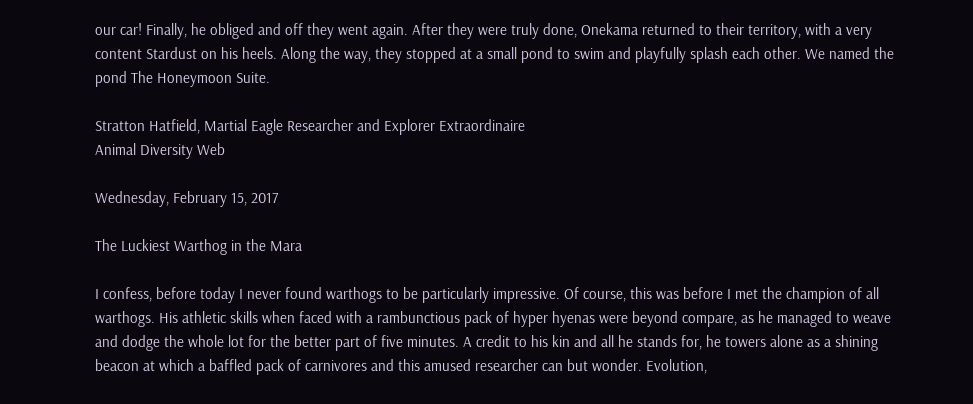our car! Finally, he obliged and off they went again. After they were truly done, Onekama returned to their territory, with a very content Stardust on his heels. Along the way, they stopped at a small pond to swim and playfully splash each other. We named the pond The Honeymoon Suite.

Stratton Hatfield, Martial Eagle Researcher and Explorer Extraordinaire
Animal Diversity Web

Wednesday, February 15, 2017

The Luckiest Warthog in the Mara

I confess, before today I never found warthogs to be particularly impressive. Of course, this was before I met the champion of all warthogs. His athletic skills when faced with a rambunctious pack of hyper hyenas were beyond compare, as he managed to weave and dodge the whole lot for the better part of five minutes. A credit to his kin and all he stands for, he towers alone as a shining beacon at which a baffled pack of carnivores and this amused researcher can but wonder. Evolution,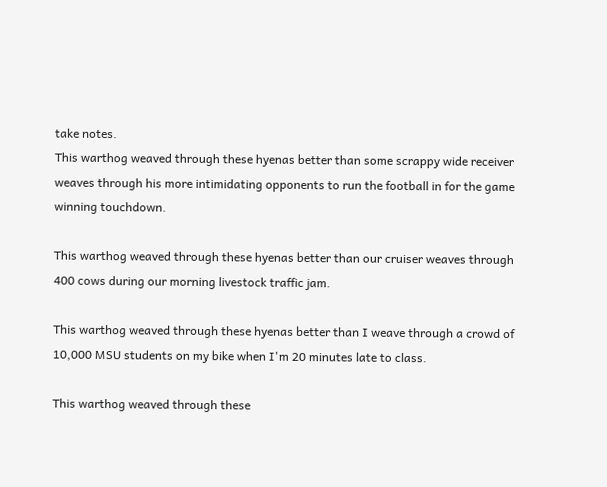take notes.
This warthog weaved through these hyenas better than some scrappy wide receiver weaves through his more intimidating opponents to run the football in for the game winning touchdown.

This warthog weaved through these hyenas better than our cruiser weaves through 400 cows during our morning livestock traffic jam.

This warthog weaved through these hyenas better than I weave through a crowd of 10,000 MSU students on my bike when I'm 20 minutes late to class.

This warthog weaved through these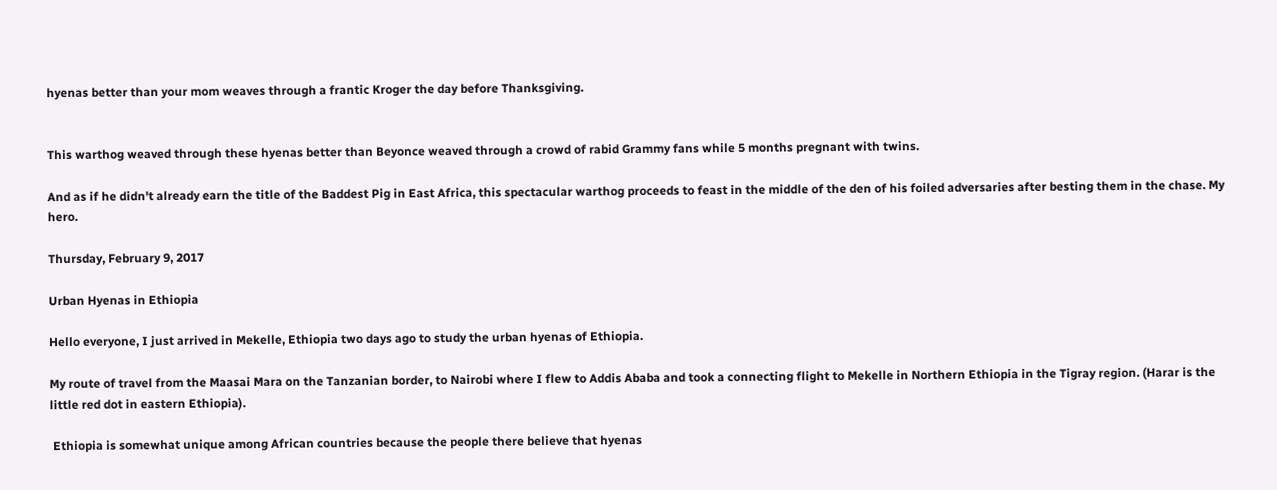hyenas better than your mom weaves through a frantic Kroger the day before Thanksgiving.


This warthog weaved through these hyenas better than Beyonce weaved through a crowd of rabid Grammy fans while 5 months pregnant with twins.

And as if he didn't already earn the title of the Baddest Pig in East Africa, this spectacular warthog proceeds to feast in the middle of the den of his foiled adversaries after besting them in the chase. My hero.

Thursday, February 9, 2017

Urban Hyenas in Ethiopia

Hello everyone, I just arrived in Mekelle, Ethiopia two days ago to study the urban hyenas of Ethiopia.

My route of travel from the Maasai Mara on the Tanzanian border, to Nairobi where I flew to Addis Ababa and took a connecting flight to Mekelle in Northern Ethiopia in the Tigray region. (Harar is the little red dot in eastern Ethiopia).

 Ethiopia is somewhat unique among African countries because the people there believe that hyenas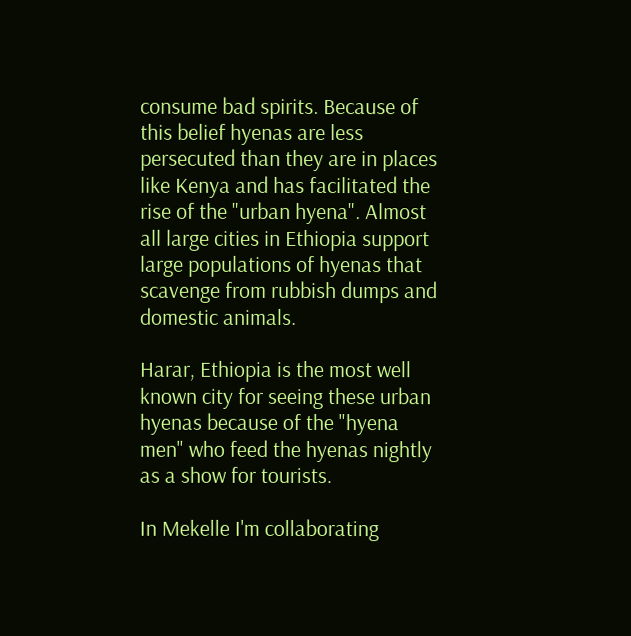consume bad spirits. Because of this belief hyenas are less persecuted than they are in places like Kenya and has facilitated the rise of the "urban hyena". Almost all large cities in Ethiopia support large populations of hyenas that scavenge from rubbish dumps and domestic animals.

Harar, Ethiopia is the most well known city for seeing these urban hyenas because of the "hyena men" who feed the hyenas nightly as a show for tourists.

In Mekelle I'm collaborating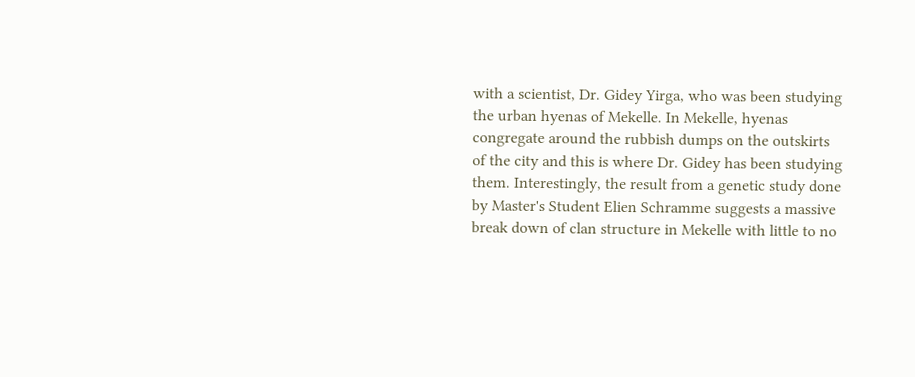with a scientist, Dr. Gidey Yirga, who was been studying the urban hyenas of Mekelle. In Mekelle, hyenas congregate around the rubbish dumps on the outskirts of the city and this is where Dr. Gidey has been studying them. Interestingly, the result from a genetic study done by Master's Student Elien Schramme suggests a massive break down of clan structure in Mekelle with little to no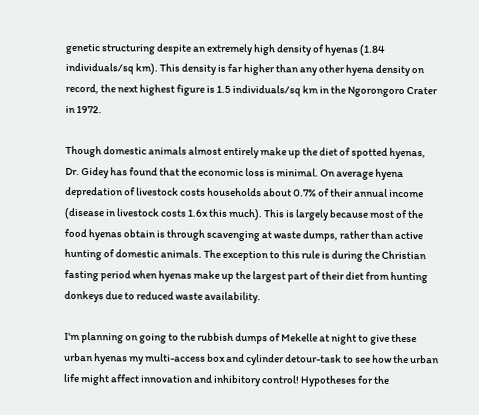genetic structuring despite an extremely high density of hyenas (1.84 individuals/sq km). This density is far higher than any other hyena density on record, the next highest figure is 1.5 individuals/sq km in the Ngorongoro Crater in 1972.

Though domestic animals almost entirely make up the diet of spotted hyenas, Dr. Gidey has found that the economic loss is minimal. On average hyena depredation of livestock costs households about 0.7% of their annual income (disease in livestock costs 1.6x this much). This is largely because most of the food hyenas obtain is through scavenging at waste dumps, rather than active hunting of domestic animals. The exception to this rule is during the Christian fasting period when hyenas make up the largest part of their diet from hunting donkeys due to reduced waste availability.

I'm planning on going to the rubbish dumps of Mekelle at night to give these urban hyenas my multi-access box and cylinder detour-task to see how the urban life might affect innovation and inhibitory control! Hypotheses for the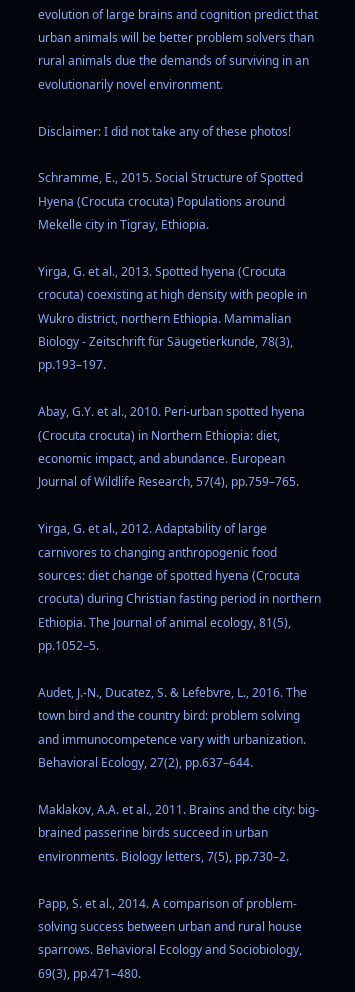evolution of large brains and cognition predict that urban animals will be better problem solvers than rural animals due the demands of surviving in an evolutionarily novel environment.

Disclaimer: I did not take any of these photos!

Schramme, E., 2015. Social Structure of Spotted Hyena (Crocuta crocuta) Populations around Mekelle city in Tigray, Ethiopia.

Yirga, G. et al., 2013. Spotted hyena (Crocuta crocuta) coexisting at high density with people in Wukro district, northern Ethiopia. Mammalian Biology - Zeitschrift für Säugetierkunde, 78(3), pp.193–197.

Abay, G.Y. et al., 2010. Peri-urban spotted hyena (Crocuta crocuta) in Northern Ethiopia: diet, economic impact, and abundance. European Journal of Wildlife Research, 57(4), pp.759–765.

Yirga, G. et al., 2012. Adaptability of large carnivores to changing anthropogenic food sources: diet change of spotted hyena (Crocuta crocuta) during Christian fasting period in northern Ethiopia. The Journal of animal ecology, 81(5), pp.1052–5.

Audet, J.-N., Ducatez, S. & Lefebvre, L., 2016. The town bird and the country bird: problem solving and immunocompetence vary with urbanization. Behavioral Ecology, 27(2), pp.637–644.

Maklakov, A.A. et al., 2011. Brains and the city: big-brained passerine birds succeed in urban environments. Biology letters, 7(5), pp.730–2.

Papp, S. et al., 2014. A comparison of problem-solving success between urban and rural house sparrows. Behavioral Ecology and Sociobiology, 69(3), pp.471–480.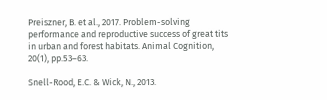Preiszner, B. et al., 2017. Problem-solving performance and reproductive success of great tits in urban and forest habitats. Animal Cognition, 20(1), pp.53–63.

Snell-Rood, E.C. & Wick, N., 2013.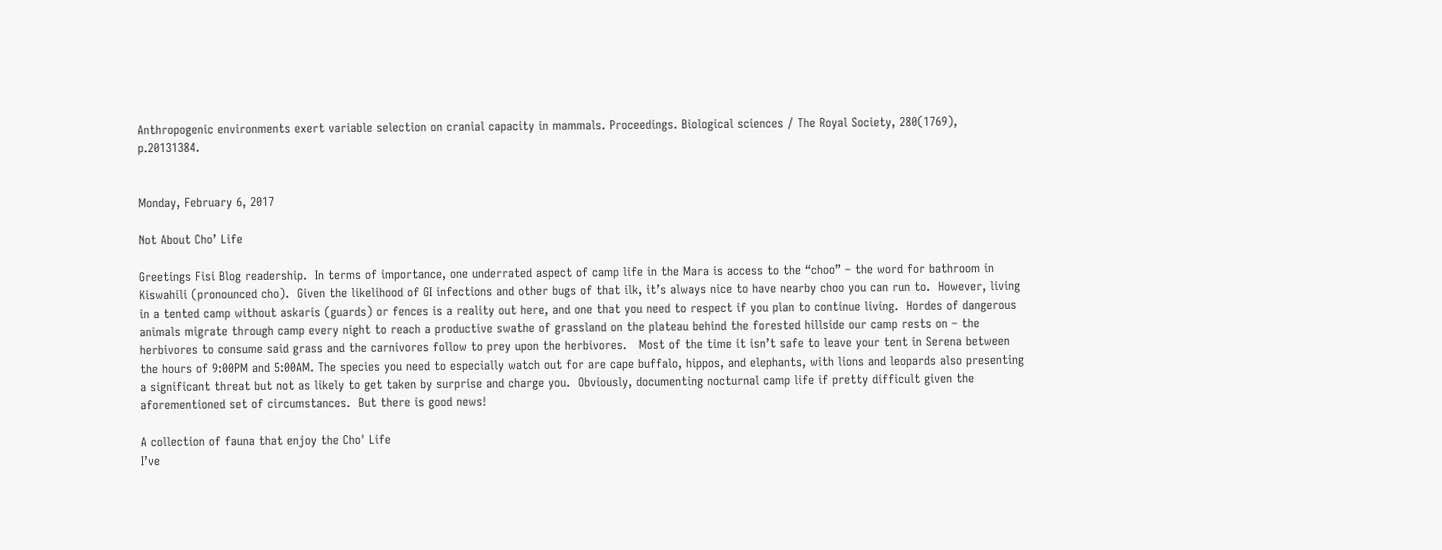Anthropogenic environments exert variable selection on cranial capacity in mammals. Proceedings. Biological sciences / The Royal Society, 280(1769), p.20131384.


Monday, February 6, 2017

Not About Cho’ Life

Greetings Fisi Blog readership.  In terms of importance, one underrated aspect of camp life in the Mara is access to the “choo” – the word for bathroom in Kiswahili (pronounced cho).  Given the likelihood of GI infections and other bugs of that ilk, it’s always nice to have nearby choo you can run to.  However, living in a tented camp without askaris (guards) or fences is a reality out here, and one that you need to respect if you plan to continue living.  Hordes of dangerous animals migrate through camp every night to reach a productive swathe of grassland on the plateau behind the forested hillside our camp rests on – the herbivores to consume said grass and the carnivores follow to prey upon the herbivores.   Most of the time it isn’t safe to leave your tent in Serena between the hours of 9:00PM and 5:00AM. The species you need to especially watch out for are cape buffalo, hippos, and elephants, with lions and leopards also presenting a significant threat but not as likely to get taken by surprise and charge you.  Obviously, documenting nocturnal camp life if pretty difficult given the aforementioned set of circumstances.  But there is good news!

A collection of fauna that enjoy the Cho' Life
I’ve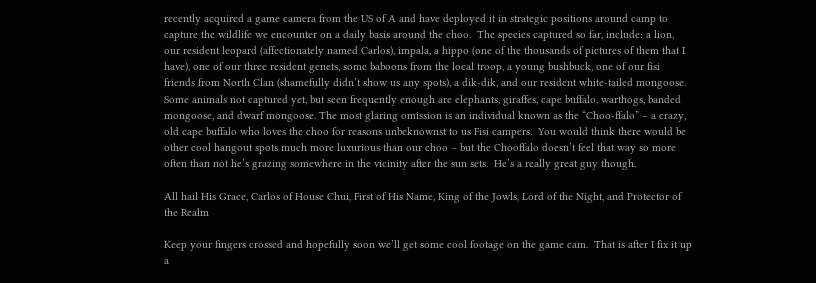recently acquired a game camera from the US of A and have deployed it in strategic positions around camp to capture the wildlife we encounter on a daily basis around the choo.  The species captured so far, include: a lion, our resident leopard (affectionately named Carlos), impala, a hippo (one of the thousands of pictures of them that I have), one of our three resident genets, some baboons from the local troop, a young bushbuck, one of our fisi friends from North Clan (shamefully didn’t show us any spots), a dik-dik, and our resident white-tailed mongoose.  Some animals not captured yet, but seen frequently enough are elephants, giraffes, cape buffalo, warthogs, banded mongoose, and dwarf mongoose. The most glaring omission is an individual known as the “Choo-ffalo” – a crazy, old cape buffalo who loves the choo for reasons unbeknownst to us Fisi campers.  You would think there would be other cool hangout spots much more luxurious than our choo – but the Chooffalo doesn’t feel that way so more often than not he’s grazing somewhere in the vicinity after the sun sets.  He’s a really great guy though.

All hail His Grace, Carlos of House Chui, First of His Name, King of the Jowls, Lord of the Night, and Protector of the Realm

Keep your fingers crossed and hopefully soon we’ll get some cool footage on the game cam.  That is after I fix it up a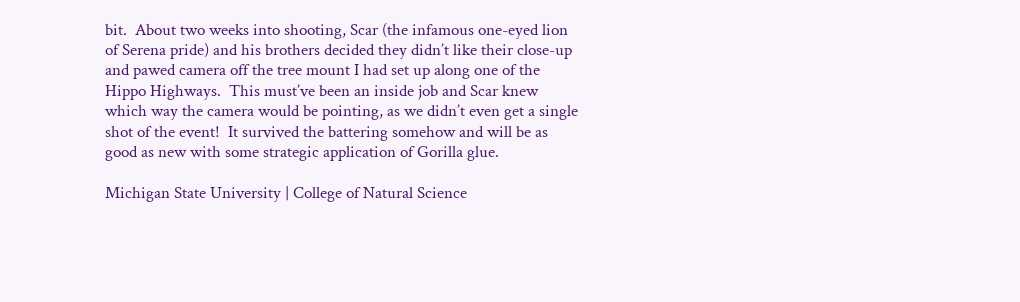bit.  About two weeks into shooting, Scar (the infamous one-eyed lion of Serena pride) and his brothers decided they didn’t like their close-up and pawed camera off the tree mount I had set up along one of the Hippo Highways.  This must’ve been an inside job and Scar knew which way the camera would be pointing, as we didn’t even get a single shot of the event!  It survived the battering somehow and will be as good as new with some strategic application of Gorilla glue.

Michigan State University | College of Natural Science